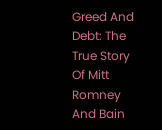Greed And Debt: The True Story Of Mitt Romney And Bain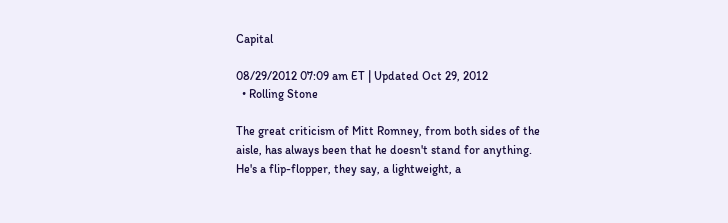Capital

08/29/2012 07:09 am ET | Updated Oct 29, 2012
  • Rolling Stone

The great criticism of Mitt Romney, from both sides of the aisle, has always been that he doesn't stand for anything. He's a flip-flopper, they say, a lightweight, a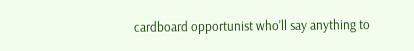cardboard opportunist who'll say anything to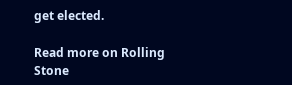get elected.

Read more on Rolling Stone